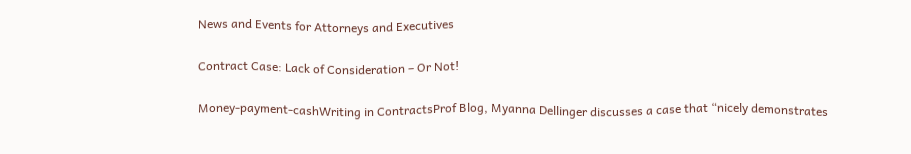News and Events for Attorneys and Executives

Contract Case: Lack of Consideration – Or Not!

Money-payment-cashWriting in ContractsProf Blog, Myanna Dellinger discusses a case that “nicely demonstrates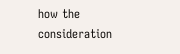how the consideration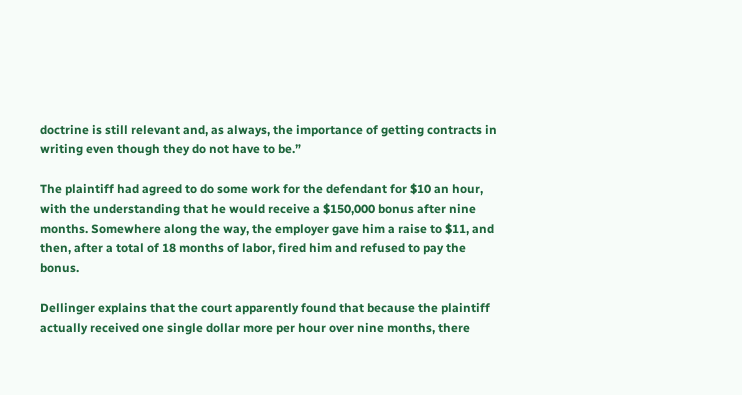doctrine is still relevant and, as always, the importance of getting contracts in writing even though they do not have to be.”

The plaintiff had agreed to do some work for the defendant for $10 an hour, with the understanding that he would receive a $150,000 bonus after nine months. Somewhere along the way, the employer gave him a raise to $11, and then, after a total of 18 months of labor, fired him and refused to pay the bonus.

Dellinger explains that the court apparently found that because the plaintiff actually received one single dollar more per hour over nine months, there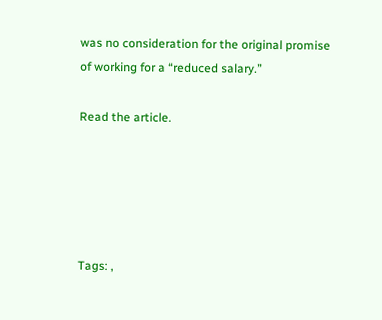was no consideration for the original promise of working for a “reduced salary.”

Read the article.





Tags: ,